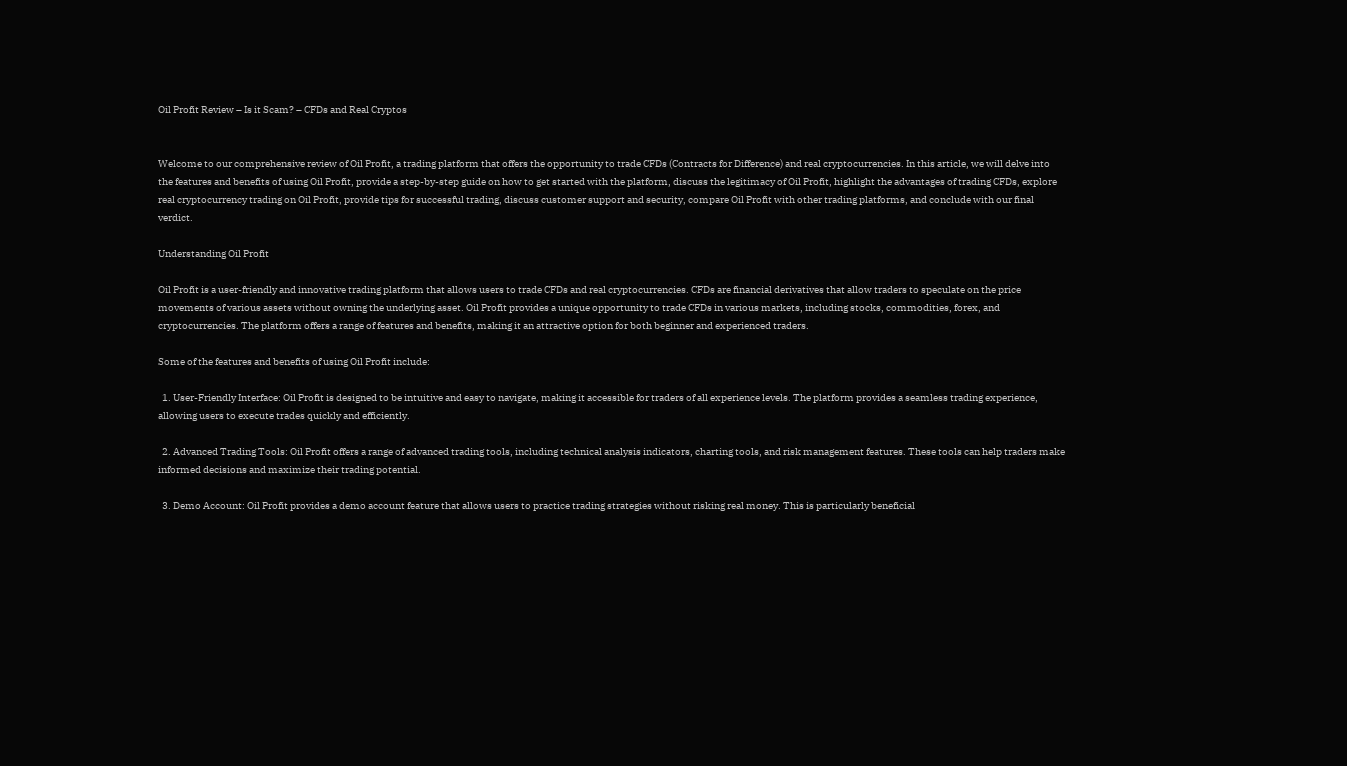Oil Profit Review – Is it Scam? – CFDs and Real Cryptos


Welcome to our comprehensive review of Oil Profit, a trading platform that offers the opportunity to trade CFDs (Contracts for Difference) and real cryptocurrencies. In this article, we will delve into the features and benefits of using Oil Profit, provide a step-by-step guide on how to get started with the platform, discuss the legitimacy of Oil Profit, highlight the advantages of trading CFDs, explore real cryptocurrency trading on Oil Profit, provide tips for successful trading, discuss customer support and security, compare Oil Profit with other trading platforms, and conclude with our final verdict.

Understanding Oil Profit

Oil Profit is a user-friendly and innovative trading platform that allows users to trade CFDs and real cryptocurrencies. CFDs are financial derivatives that allow traders to speculate on the price movements of various assets without owning the underlying asset. Oil Profit provides a unique opportunity to trade CFDs in various markets, including stocks, commodities, forex, and cryptocurrencies. The platform offers a range of features and benefits, making it an attractive option for both beginner and experienced traders.

Some of the features and benefits of using Oil Profit include:

  1. User-Friendly Interface: Oil Profit is designed to be intuitive and easy to navigate, making it accessible for traders of all experience levels. The platform provides a seamless trading experience, allowing users to execute trades quickly and efficiently.

  2. Advanced Trading Tools: Oil Profit offers a range of advanced trading tools, including technical analysis indicators, charting tools, and risk management features. These tools can help traders make informed decisions and maximize their trading potential.

  3. Demo Account: Oil Profit provides a demo account feature that allows users to practice trading strategies without risking real money. This is particularly beneficial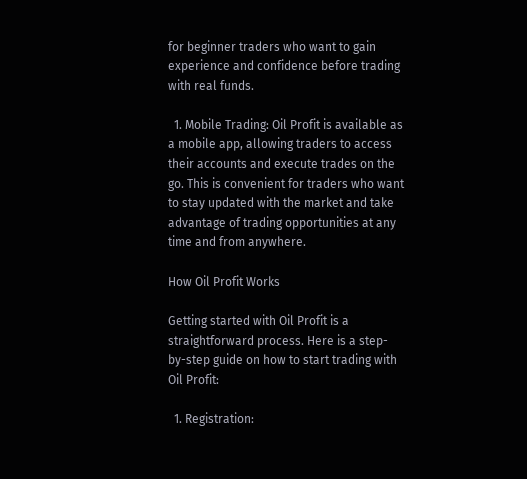for beginner traders who want to gain experience and confidence before trading with real funds.

  1. Mobile Trading: Oil Profit is available as a mobile app, allowing traders to access their accounts and execute trades on the go. This is convenient for traders who want to stay updated with the market and take advantage of trading opportunities at any time and from anywhere.

How Oil Profit Works

Getting started with Oil Profit is a straightforward process. Here is a step-by-step guide on how to start trading with Oil Profit:

  1. Registration: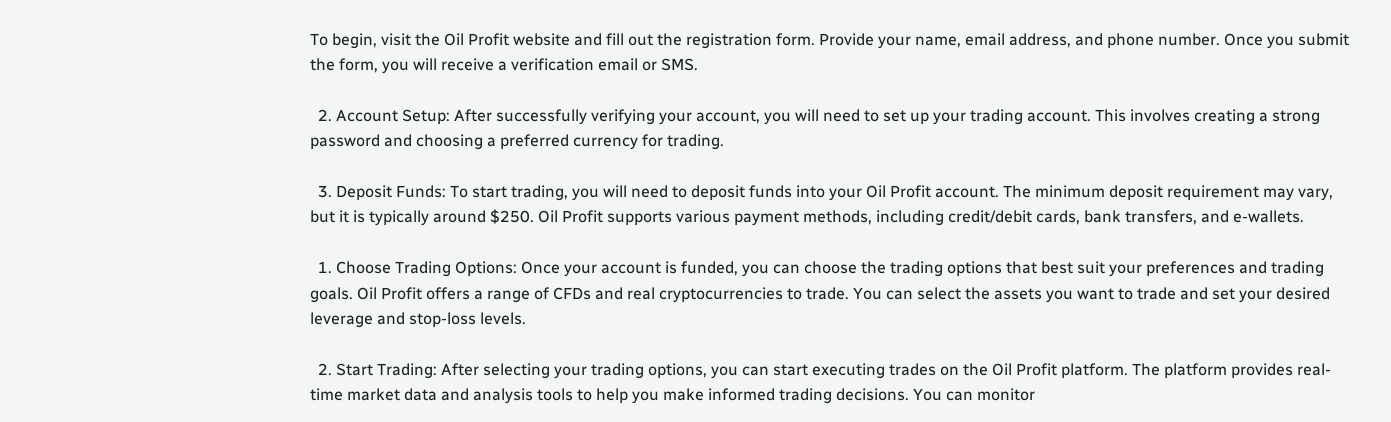To begin, visit the Oil Profit website and fill out the registration form. Provide your name, email address, and phone number. Once you submit the form, you will receive a verification email or SMS.

  2. Account Setup: After successfully verifying your account, you will need to set up your trading account. This involves creating a strong password and choosing a preferred currency for trading.

  3. Deposit Funds: To start trading, you will need to deposit funds into your Oil Profit account. The minimum deposit requirement may vary, but it is typically around $250. Oil Profit supports various payment methods, including credit/debit cards, bank transfers, and e-wallets.

  1. Choose Trading Options: Once your account is funded, you can choose the trading options that best suit your preferences and trading goals. Oil Profit offers a range of CFDs and real cryptocurrencies to trade. You can select the assets you want to trade and set your desired leverage and stop-loss levels.

  2. Start Trading: After selecting your trading options, you can start executing trades on the Oil Profit platform. The platform provides real-time market data and analysis tools to help you make informed trading decisions. You can monitor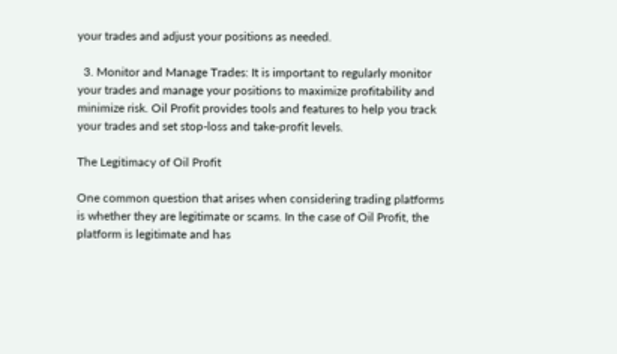your trades and adjust your positions as needed.

  3. Monitor and Manage Trades: It is important to regularly monitor your trades and manage your positions to maximize profitability and minimize risk. Oil Profit provides tools and features to help you track your trades and set stop-loss and take-profit levels.

The Legitimacy of Oil Profit

One common question that arises when considering trading platforms is whether they are legitimate or scams. In the case of Oil Profit, the platform is legitimate and has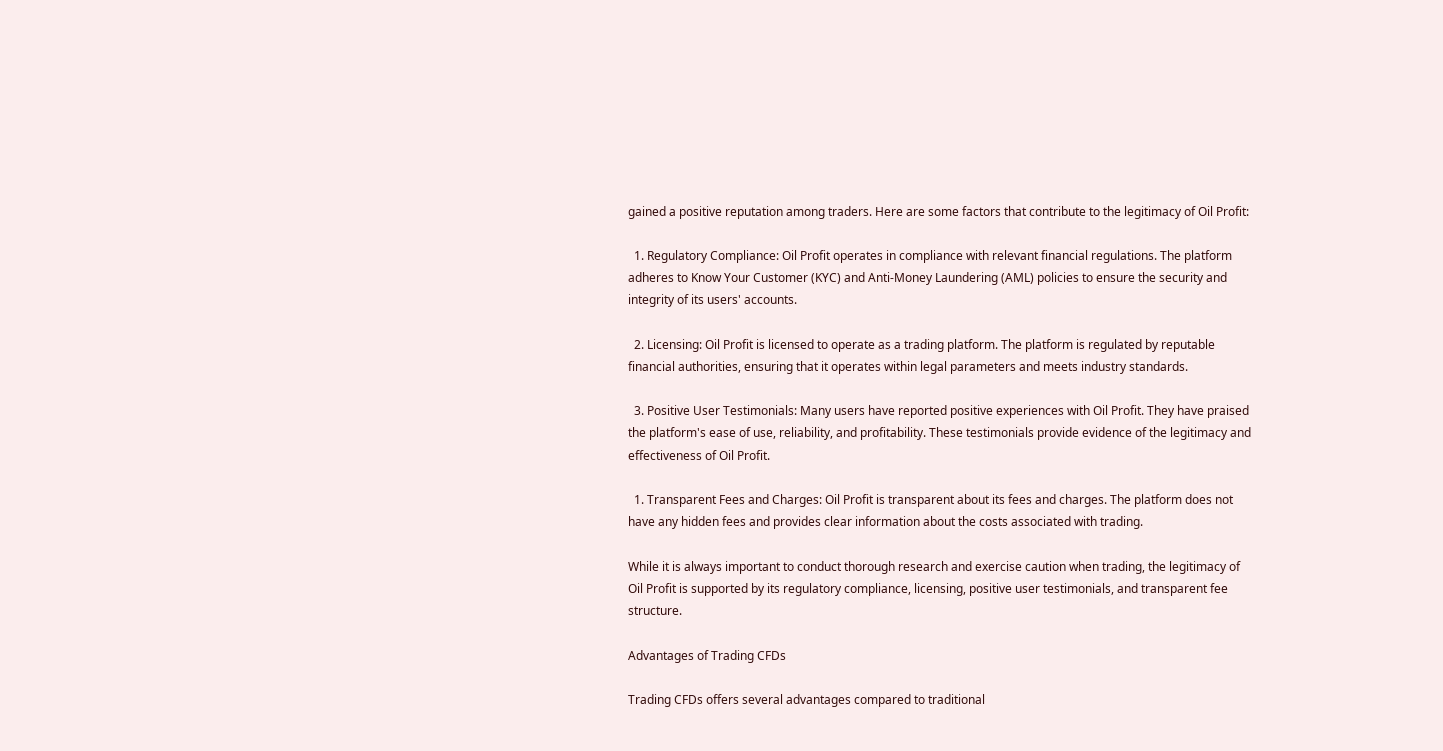gained a positive reputation among traders. Here are some factors that contribute to the legitimacy of Oil Profit:

  1. Regulatory Compliance: Oil Profit operates in compliance with relevant financial regulations. The platform adheres to Know Your Customer (KYC) and Anti-Money Laundering (AML) policies to ensure the security and integrity of its users' accounts.

  2. Licensing: Oil Profit is licensed to operate as a trading platform. The platform is regulated by reputable financial authorities, ensuring that it operates within legal parameters and meets industry standards.

  3. Positive User Testimonials: Many users have reported positive experiences with Oil Profit. They have praised the platform's ease of use, reliability, and profitability. These testimonials provide evidence of the legitimacy and effectiveness of Oil Profit.

  1. Transparent Fees and Charges: Oil Profit is transparent about its fees and charges. The platform does not have any hidden fees and provides clear information about the costs associated with trading.

While it is always important to conduct thorough research and exercise caution when trading, the legitimacy of Oil Profit is supported by its regulatory compliance, licensing, positive user testimonials, and transparent fee structure.

Advantages of Trading CFDs

Trading CFDs offers several advantages compared to traditional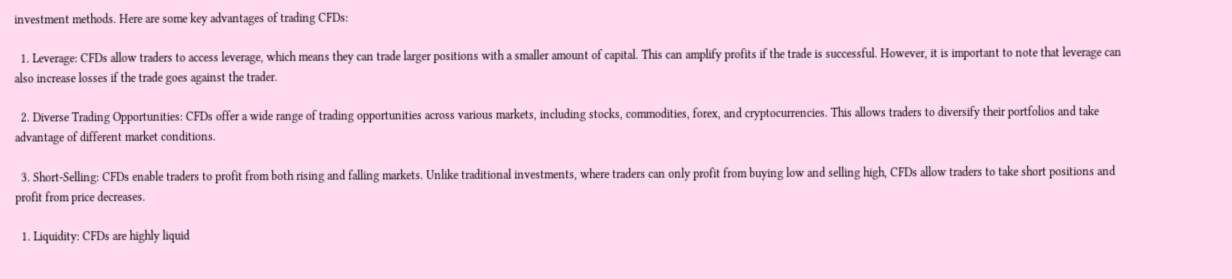investment methods. Here are some key advantages of trading CFDs:

  1. Leverage: CFDs allow traders to access leverage, which means they can trade larger positions with a smaller amount of capital. This can amplify profits if the trade is successful. However, it is important to note that leverage can also increase losses if the trade goes against the trader.

  2. Diverse Trading Opportunities: CFDs offer a wide range of trading opportunities across various markets, including stocks, commodities, forex, and cryptocurrencies. This allows traders to diversify their portfolios and take advantage of different market conditions.

  3. Short-Selling: CFDs enable traders to profit from both rising and falling markets. Unlike traditional investments, where traders can only profit from buying low and selling high, CFDs allow traders to take short positions and profit from price decreases.

  1. Liquidity: CFDs are highly liquid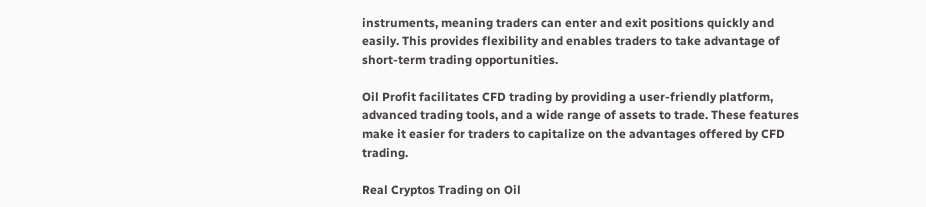instruments, meaning traders can enter and exit positions quickly and easily. This provides flexibility and enables traders to take advantage of short-term trading opportunities.

Oil Profit facilitates CFD trading by providing a user-friendly platform, advanced trading tools, and a wide range of assets to trade. These features make it easier for traders to capitalize on the advantages offered by CFD trading.

Real Cryptos Trading on Oil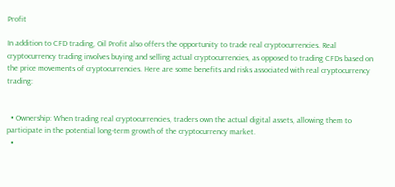Profit

In addition to CFD trading, Oil Profit also offers the opportunity to trade real cryptocurrencies. Real cryptocurrency trading involves buying and selling actual cryptocurrencies, as opposed to trading CFDs based on the price movements of cryptocurrencies. Here are some benefits and risks associated with real cryptocurrency trading:


  • Ownership: When trading real cryptocurrencies, traders own the actual digital assets, allowing them to participate in the potential long-term growth of the cryptocurrency market.
  •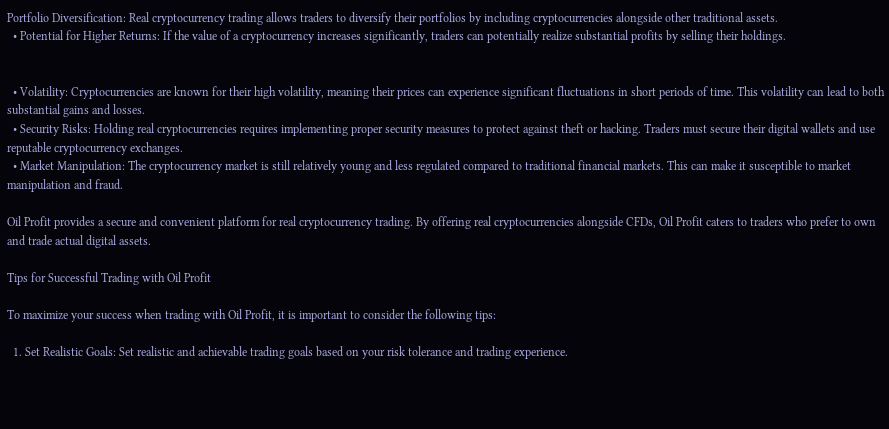Portfolio Diversification: Real cryptocurrency trading allows traders to diversify their portfolios by including cryptocurrencies alongside other traditional assets.
  • Potential for Higher Returns: If the value of a cryptocurrency increases significantly, traders can potentially realize substantial profits by selling their holdings.


  • Volatility: Cryptocurrencies are known for their high volatility, meaning their prices can experience significant fluctuations in short periods of time. This volatility can lead to both substantial gains and losses.
  • Security Risks: Holding real cryptocurrencies requires implementing proper security measures to protect against theft or hacking. Traders must secure their digital wallets and use reputable cryptocurrency exchanges.
  • Market Manipulation: The cryptocurrency market is still relatively young and less regulated compared to traditional financial markets. This can make it susceptible to market manipulation and fraud.

Oil Profit provides a secure and convenient platform for real cryptocurrency trading. By offering real cryptocurrencies alongside CFDs, Oil Profit caters to traders who prefer to own and trade actual digital assets.

Tips for Successful Trading with Oil Profit

To maximize your success when trading with Oil Profit, it is important to consider the following tips:

  1. Set Realistic Goals: Set realistic and achievable trading goals based on your risk tolerance and trading experience.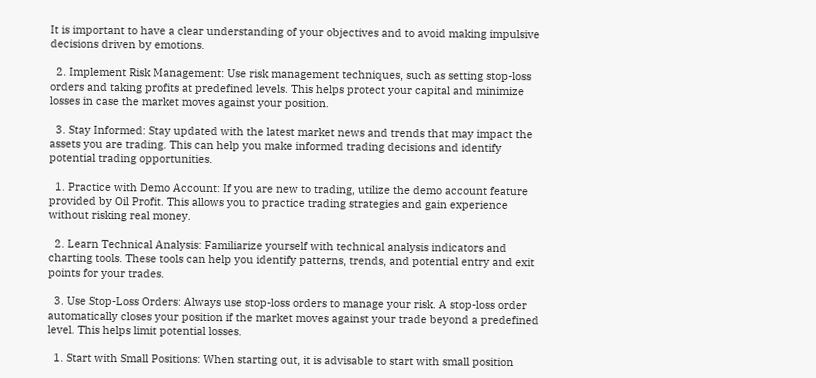It is important to have a clear understanding of your objectives and to avoid making impulsive decisions driven by emotions.

  2. Implement Risk Management: Use risk management techniques, such as setting stop-loss orders and taking profits at predefined levels. This helps protect your capital and minimize losses in case the market moves against your position.

  3. Stay Informed: Stay updated with the latest market news and trends that may impact the assets you are trading. This can help you make informed trading decisions and identify potential trading opportunities.

  1. Practice with Demo Account: If you are new to trading, utilize the demo account feature provided by Oil Profit. This allows you to practice trading strategies and gain experience without risking real money.

  2. Learn Technical Analysis: Familiarize yourself with technical analysis indicators and charting tools. These tools can help you identify patterns, trends, and potential entry and exit points for your trades.

  3. Use Stop-Loss Orders: Always use stop-loss orders to manage your risk. A stop-loss order automatically closes your position if the market moves against your trade beyond a predefined level. This helps limit potential losses.

  1. Start with Small Positions: When starting out, it is advisable to start with small position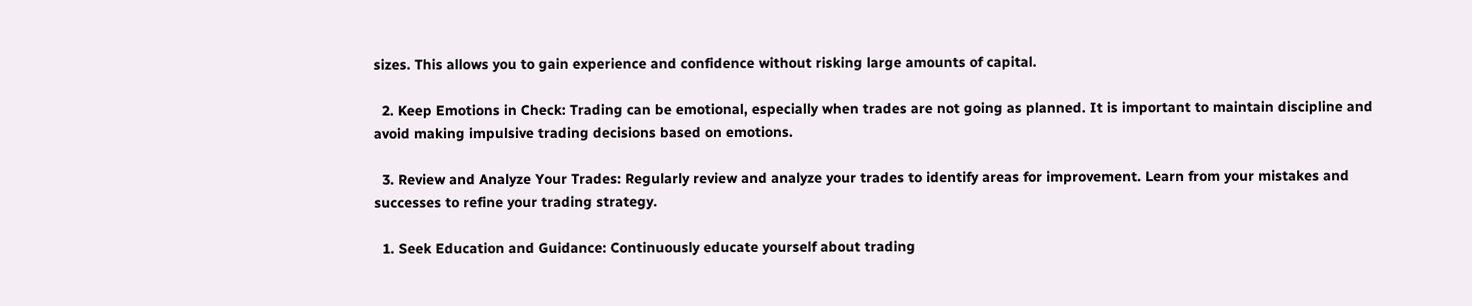sizes. This allows you to gain experience and confidence without risking large amounts of capital.

  2. Keep Emotions in Check: Trading can be emotional, especially when trades are not going as planned. It is important to maintain discipline and avoid making impulsive trading decisions based on emotions.

  3. Review and Analyze Your Trades: Regularly review and analyze your trades to identify areas for improvement. Learn from your mistakes and successes to refine your trading strategy.

  1. Seek Education and Guidance: Continuously educate yourself about trading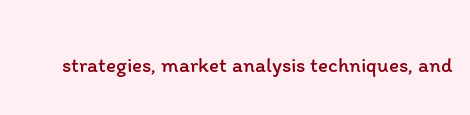strategies, market analysis techniques, and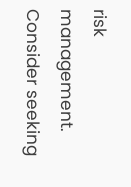risk management. Consider seeking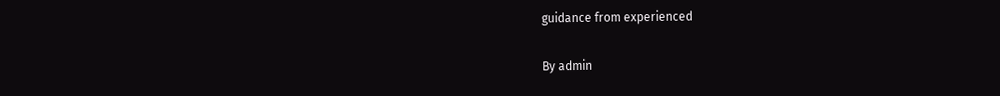guidance from experienced

By admin